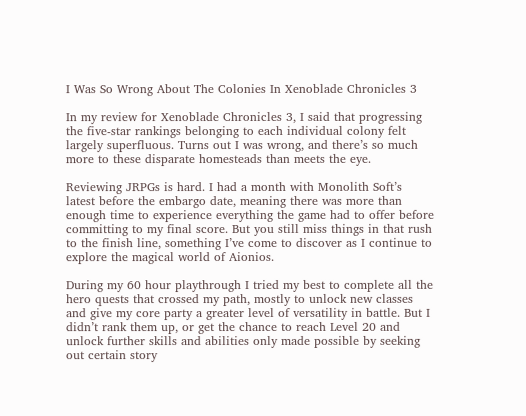I Was So Wrong About The Colonies In Xenoblade Chronicles 3

In my review for Xenoblade Chronicles 3, I said that progressing the five-star rankings belonging to each individual colony felt largely superfluous. Turns out I was wrong, and there’s so much more to these disparate homesteads than meets the eye.

Reviewing JRPGs is hard. I had a month with Monolith Soft’s latest before the embargo date, meaning there was more than enough time to experience everything the game had to offer before committing to my final score. But you still miss things in that rush to the finish line, something I’ve come to discover as I continue to explore the magical world of Aionios.

During my 60 hour playthrough I tried my best to complete all the hero quests that crossed my path, mostly to unlock new classes and give my core party a greater level of versatility in battle. But I didn’t rank them up, or get the chance to reach Level 20 and unlock further skills and abilities only made possible by seeking out certain story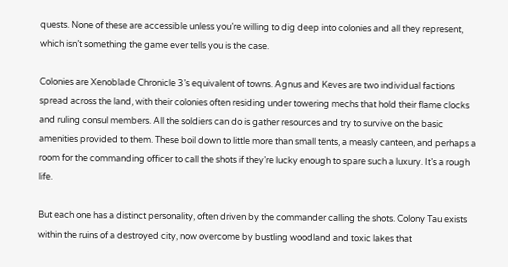quests. None of these are accessible unless you’re willing to dig deep into colonies and all they represent, which isn’t something the game ever tells you is the case.

Colonies are Xenoblade Chronicle 3’s equivalent of towns. Agnus and Keves are two individual factions spread across the land, with their colonies often residing under towering mechs that hold their flame clocks and ruling consul members. All the soldiers can do is gather resources and try to survive on the basic amenities provided to them. These boil down to little more than small tents, a measly canteen, and perhaps a room for the commanding officer to call the shots if they’re lucky enough to spare such a luxury. It’s a rough life.

But each one has a distinct personality, often driven by the commander calling the shots. Colony Tau exists within the ruins of a destroyed city, now overcome by bustling woodland and toxic lakes that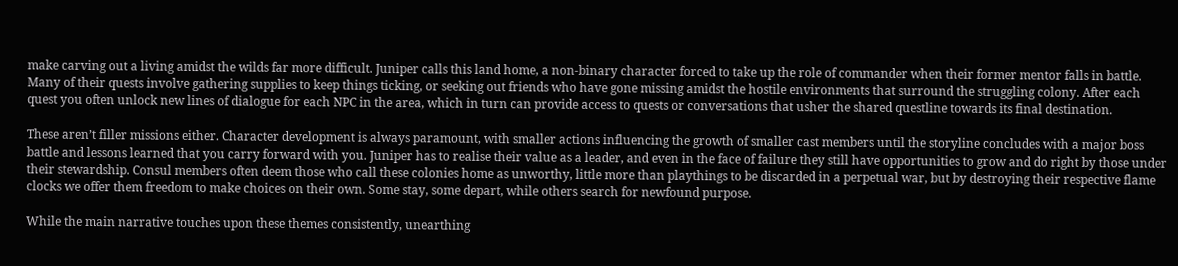make carving out a living amidst the wilds far more difficult. Juniper calls this land home, a non-binary character forced to take up the role of commander when their former mentor falls in battle. Many of their quests involve gathering supplies to keep things ticking, or seeking out friends who have gone missing amidst the hostile environments that surround the struggling colony. After each quest you often unlock new lines of dialogue for each NPC in the area, which in turn can provide access to quests or conversations that usher the shared questline towards its final destination.

These aren’t filler missions either. Character development is always paramount, with smaller actions influencing the growth of smaller cast members until the storyline concludes with a major boss battle and lessons learned that you carry forward with you. Juniper has to realise their value as a leader, and even in the face of failure they still have opportunities to grow and do right by those under their stewardship. Consul members often deem those who call these colonies home as unworthy, little more than playthings to be discarded in a perpetual war, but by destroying their respective flame clocks we offer them freedom to make choices on their own. Some stay, some depart, while others search for newfound purpose.

While the main narrative touches upon these themes consistently, unearthing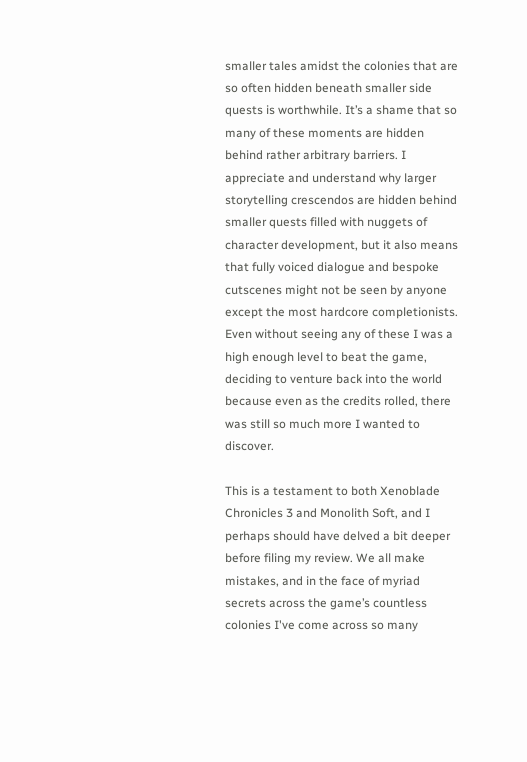smaller tales amidst the colonies that are so often hidden beneath smaller side quests is worthwhile. It’s a shame that so many of these moments are hidden behind rather arbitrary barriers. I appreciate and understand why larger storytelling crescendos are hidden behind smaller quests filled with nuggets of character development, but it also means that fully voiced dialogue and bespoke cutscenes might not be seen by anyone except the most hardcore completionists. Even without seeing any of these I was a high enough level to beat the game, deciding to venture back into the world because even as the credits rolled, there was still so much more I wanted to discover.

This is a testament to both Xenoblade Chronicles 3 and Monolith Soft, and I perhaps should have delved a bit deeper before filing my review. We all make mistakes, and in the face of myriad secrets across the game’s countless colonies I've come across so many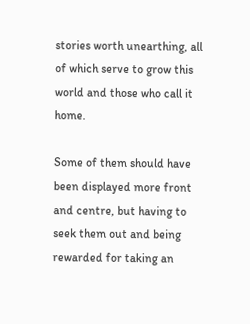stories worth unearthing, all of which serve to grow this world and those who call it home.

Some of them should have been displayed more front and centre, but having to seek them out and being rewarded for taking an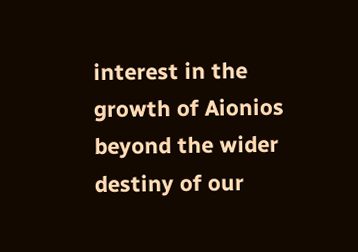interest in the growth of Aionios beyond the wider destiny of our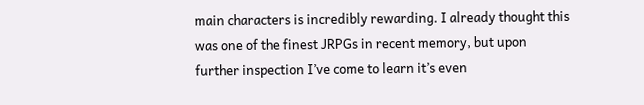main characters is incredibly rewarding. I already thought this was one of the finest JRPGs in recent memory, but upon further inspection I’ve come to learn it’s even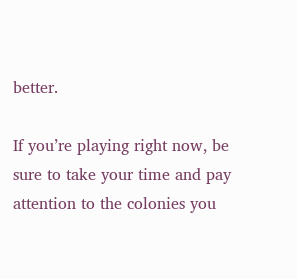better.

If you’re playing right now, be sure to take your time and pay attention to the colonies you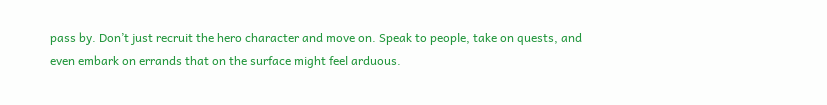pass by. Don’t just recruit the hero character and move on. Speak to people, take on quests, and even embark on errands that on the surface might feel arduous.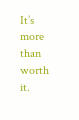It’s more than worth it.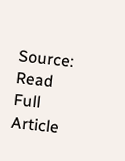Source: Read Full Article